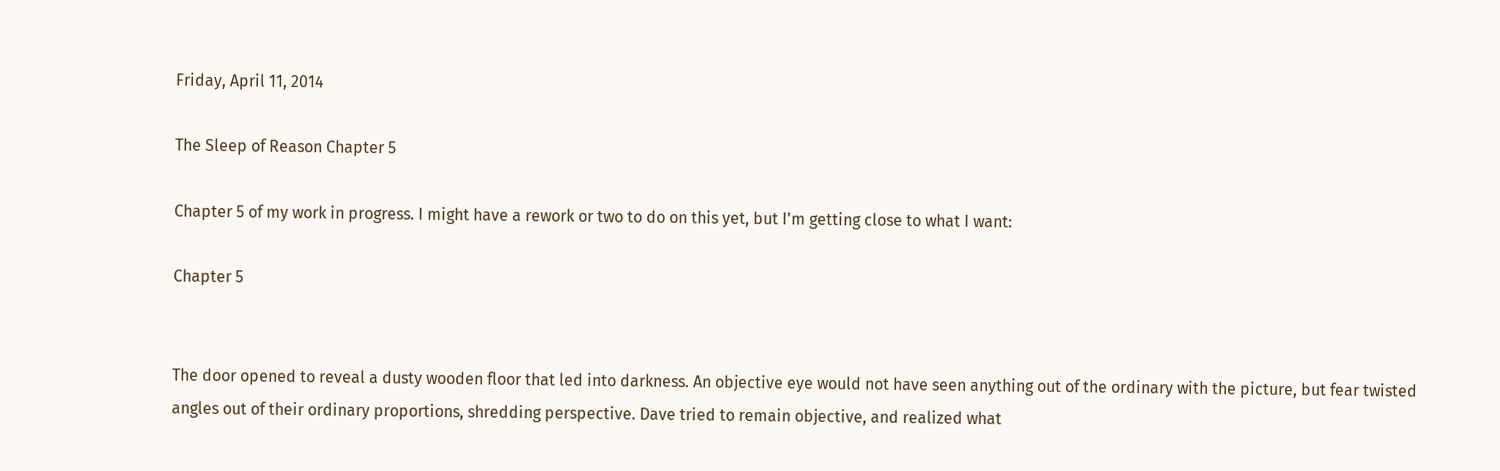Friday, April 11, 2014

The Sleep of Reason Chapter 5

Chapter 5 of my work in progress. I might have a rework or two to do on this yet, but I'm getting close to what I want:

Chapter 5


The door opened to reveal a dusty wooden floor that led into darkness. An objective eye would not have seen anything out of the ordinary with the picture, but fear twisted angles out of their ordinary proportions, shredding perspective. Dave tried to remain objective, and realized what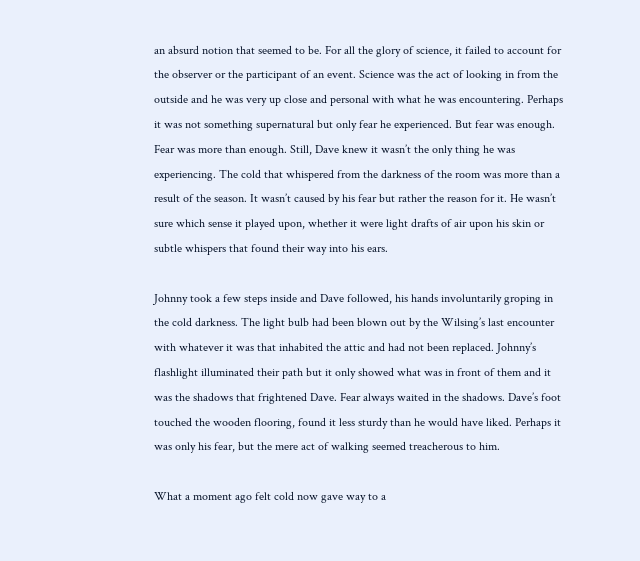an absurd notion that seemed to be. For all the glory of science, it failed to account for the observer or the participant of an event. Science was the act of looking in from the outside and he was very up close and personal with what he was encountering. Perhaps it was not something supernatural but only fear he experienced. But fear was enough. Fear was more than enough. Still, Dave knew it wasn’t the only thing he was experiencing. The cold that whispered from the darkness of the room was more than a result of the season. It wasn’t caused by his fear but rather the reason for it. He wasn’t sure which sense it played upon, whether it were light drafts of air upon his skin or subtle whispers that found their way into his ears.

Johnny took a few steps inside and Dave followed, his hands involuntarily groping in the cold darkness. The light bulb had been blown out by the Wilsing’s last encounter with whatever it was that inhabited the attic and had not been replaced. Johnny’s flashlight illuminated their path but it only showed what was in front of them and it was the shadows that frightened Dave. Fear always waited in the shadows. Dave’s foot touched the wooden flooring, found it less sturdy than he would have liked. Perhaps it was only his fear, but the mere act of walking seemed treacherous to him.

What a moment ago felt cold now gave way to a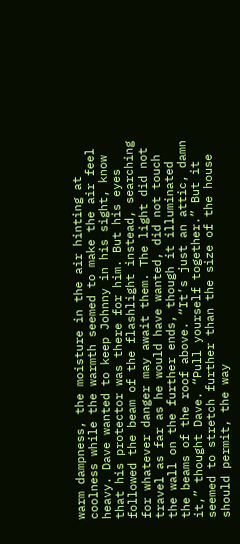warm dampness, the moisture in the air hinting at coolness while the warmth seemed to make the air feel heavy. Dave wanted to keep Johnny in his sight, know that his protector was there for him. But his eyes followed the beam of the flashlight instead, searching for whatever danger may await them. The light did not travel as far as he would have wanted, did not touch the wall on the further ends, though it illuminated the beams of the roof above. “It’s just an attic, damn it,” thought Dave. “Pull yourself together.” But it seemed to stretch further than the size of the house should permit, the way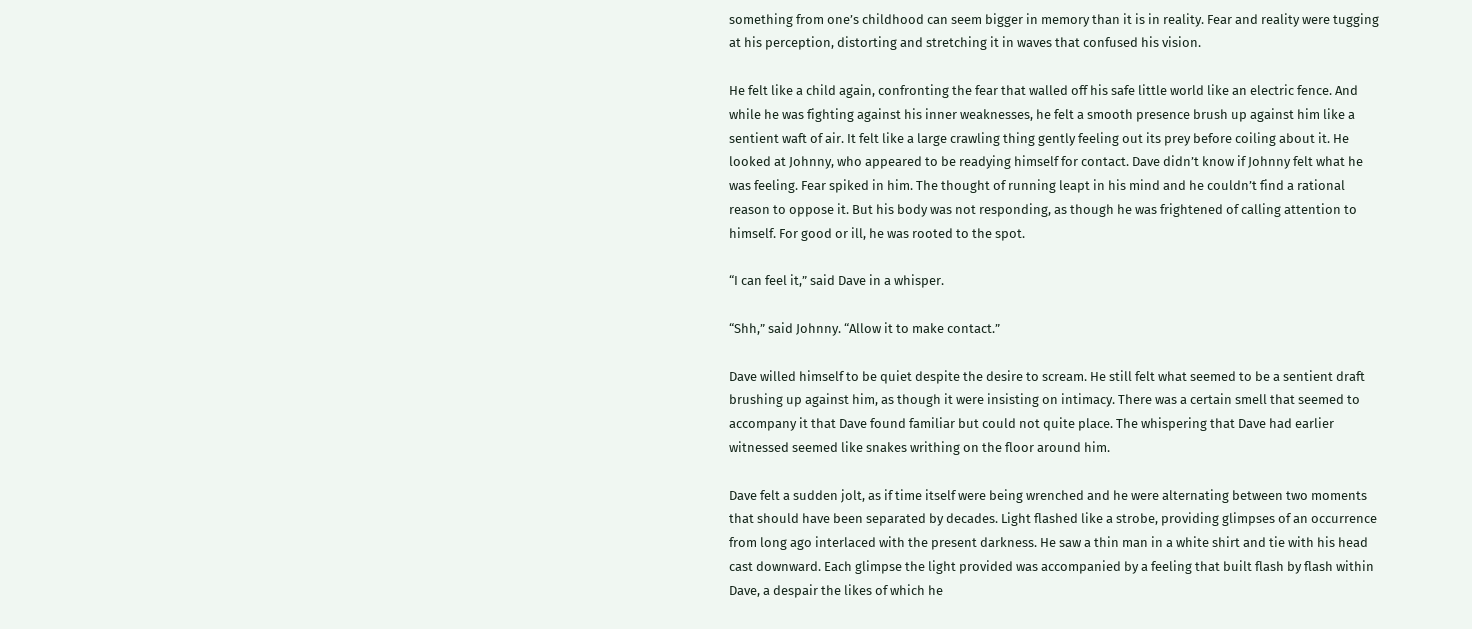something from one’s childhood can seem bigger in memory than it is in reality. Fear and reality were tugging at his perception, distorting and stretching it in waves that confused his vision.

He felt like a child again, confronting the fear that walled off his safe little world like an electric fence. And while he was fighting against his inner weaknesses, he felt a smooth presence brush up against him like a sentient waft of air. It felt like a large crawling thing gently feeling out its prey before coiling about it. He looked at Johnny, who appeared to be readying himself for contact. Dave didn’t know if Johnny felt what he was feeling. Fear spiked in him. The thought of running leapt in his mind and he couldn’t find a rational reason to oppose it. But his body was not responding, as though he was frightened of calling attention to himself. For good or ill, he was rooted to the spot.

“I can feel it,” said Dave in a whisper.

“Shh,” said Johnny. “Allow it to make contact.”

Dave willed himself to be quiet despite the desire to scream. He still felt what seemed to be a sentient draft brushing up against him, as though it were insisting on intimacy. There was a certain smell that seemed to accompany it that Dave found familiar but could not quite place. The whispering that Dave had earlier witnessed seemed like snakes writhing on the floor around him.

Dave felt a sudden jolt, as if time itself were being wrenched and he were alternating between two moments that should have been separated by decades. Light flashed like a strobe, providing glimpses of an occurrence from long ago interlaced with the present darkness. He saw a thin man in a white shirt and tie with his head cast downward. Each glimpse the light provided was accompanied by a feeling that built flash by flash within Dave, a despair the likes of which he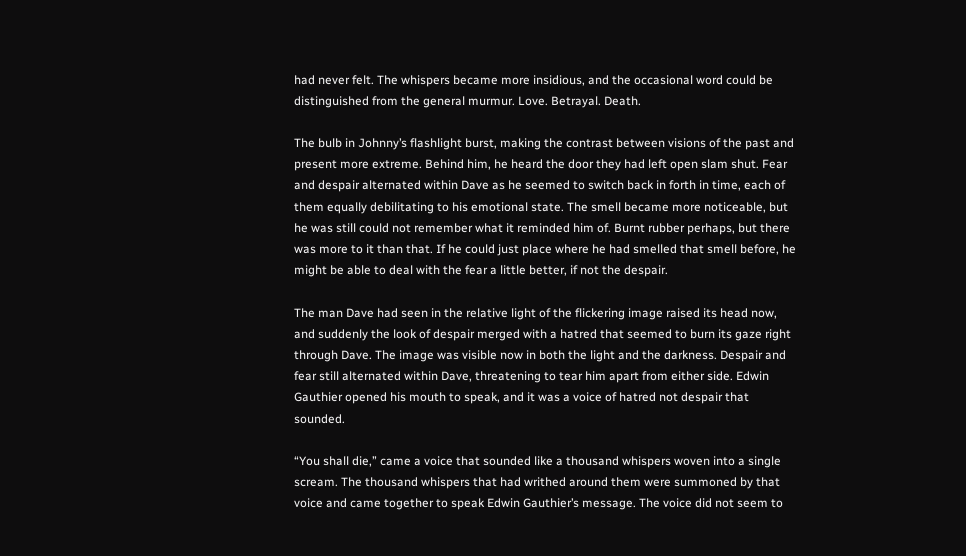had never felt. The whispers became more insidious, and the occasional word could be distinguished from the general murmur. Love. Betrayal. Death.

The bulb in Johnny’s flashlight burst, making the contrast between visions of the past and present more extreme. Behind him, he heard the door they had left open slam shut. Fear and despair alternated within Dave as he seemed to switch back in forth in time, each of them equally debilitating to his emotional state. The smell became more noticeable, but he was still could not remember what it reminded him of. Burnt rubber perhaps, but there was more to it than that. If he could just place where he had smelled that smell before, he might be able to deal with the fear a little better, if not the despair.

The man Dave had seen in the relative light of the flickering image raised its head now, and suddenly the look of despair merged with a hatred that seemed to burn its gaze right through Dave. The image was visible now in both the light and the darkness. Despair and fear still alternated within Dave, threatening to tear him apart from either side. Edwin Gauthier opened his mouth to speak, and it was a voice of hatred not despair that sounded.

“You shall die,” came a voice that sounded like a thousand whispers woven into a single scream. The thousand whispers that had writhed around them were summoned by that voice and came together to speak Edwin Gauthier’s message. The voice did not seem to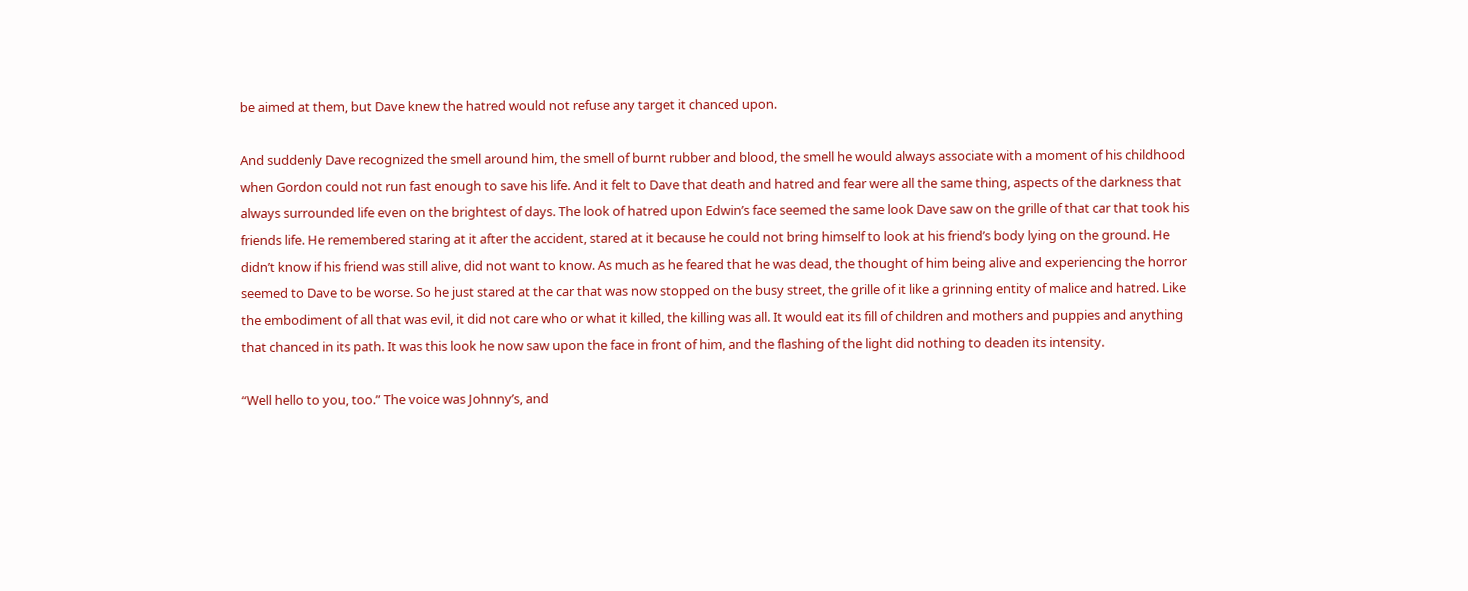be aimed at them, but Dave knew the hatred would not refuse any target it chanced upon.

And suddenly Dave recognized the smell around him, the smell of burnt rubber and blood, the smell he would always associate with a moment of his childhood when Gordon could not run fast enough to save his life. And it felt to Dave that death and hatred and fear were all the same thing, aspects of the darkness that always surrounded life even on the brightest of days. The look of hatred upon Edwin’s face seemed the same look Dave saw on the grille of that car that took his friends life. He remembered staring at it after the accident, stared at it because he could not bring himself to look at his friend’s body lying on the ground. He didn’t know if his friend was still alive, did not want to know. As much as he feared that he was dead, the thought of him being alive and experiencing the horror seemed to Dave to be worse. So he just stared at the car that was now stopped on the busy street, the grille of it like a grinning entity of malice and hatred. Like the embodiment of all that was evil, it did not care who or what it killed, the killing was all. It would eat its fill of children and mothers and puppies and anything that chanced in its path. It was this look he now saw upon the face in front of him, and the flashing of the light did nothing to deaden its intensity.

“Well hello to you, too.” The voice was Johnny’s, and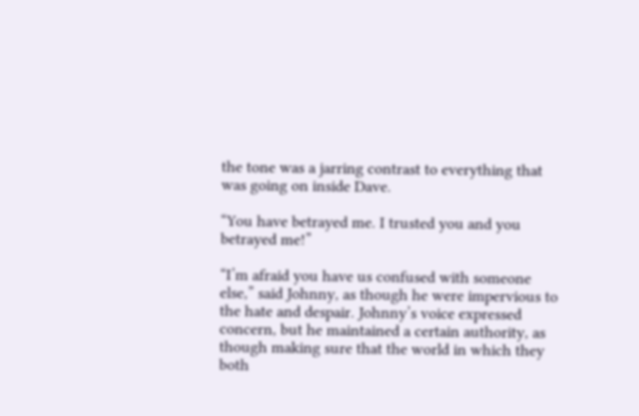the tone was a jarring contrast to everything that was going on inside Dave.

“You have betrayed me. I trusted you and you betrayed me!”

“I’m afraid you have us confused with someone else,” said Johnny, as though he were impervious to the hate and despair. Johnny’s voice expressed concern, but he maintained a certain authority, as though making sure that the world in which they both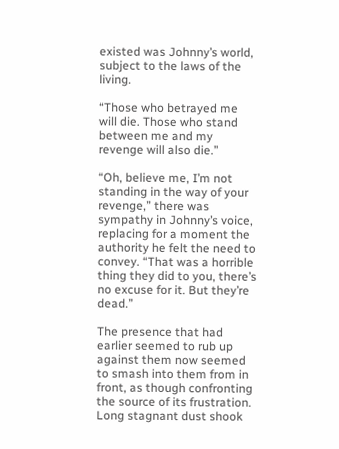existed was Johnny’s world, subject to the laws of the living.

“Those who betrayed me will die. Those who stand between me and my revenge will also die.”

“Oh, believe me, I’m not standing in the way of your revenge,” there was sympathy in Johnny’s voice, replacing for a moment the authority he felt the need to convey. “That was a horrible thing they did to you, there’s no excuse for it. But they’re dead.”

The presence that had earlier seemed to rub up against them now seemed to smash into them from in front, as though confronting the source of its frustration. Long stagnant dust shook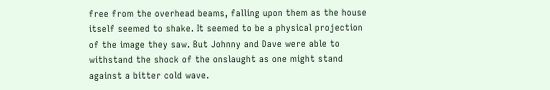free from the overhead beams, falling upon them as the house itself seemed to shake. It seemed to be a physical projection of the image they saw. But Johnny and Dave were able to withstand the shock of the onslaught as one might stand against a bitter cold wave.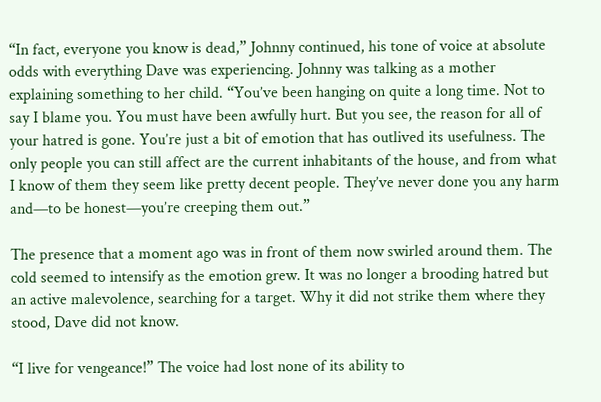“In fact, everyone you know is dead,” Johnny continued, his tone of voice at absolute odds with everything Dave was experiencing. Johnny was talking as a mother explaining something to her child. “You’ve been hanging on quite a long time. Not to say I blame you. You must have been awfully hurt. But you see, the reason for all of your hatred is gone. You’re just a bit of emotion that has outlived its usefulness. The only people you can still affect are the current inhabitants of the house, and from what I know of them they seem like pretty decent people. They’ve never done you any harm and—to be honest—you’re creeping them out.”

The presence that a moment ago was in front of them now swirled around them. The cold seemed to intensify as the emotion grew. It was no longer a brooding hatred but an active malevolence, searching for a target. Why it did not strike them where they stood, Dave did not know.

“I live for vengeance!” The voice had lost none of its ability to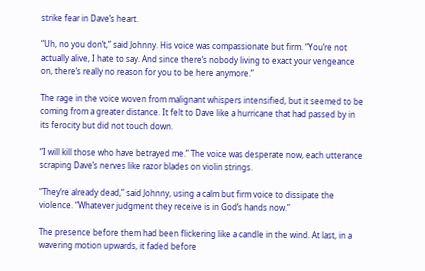strike fear in Dave’s heart.

“Uh, no you don’t,” said Johnny. His voice was compassionate but firm. “You’re not actually alive, I hate to say. And since there’s nobody living to exact your vengeance on, there’s really no reason for you to be here anymore.”

The rage in the voice woven from malignant whispers intensified, but it seemed to be coming from a greater distance. It felt to Dave like a hurricane that had passed by in its ferocity but did not touch down.

“I will kill those who have betrayed me.” The voice was desperate now, each utterance scraping Dave’s nerves like razor blades on violin strings.

“They’re already dead,” said Johnny, using a calm but firm voice to dissipate the violence. “Whatever judgment they receive is in God’s hands now.”

The presence before them had been flickering like a candle in the wind. At last, in a wavering motion upwards, it faded before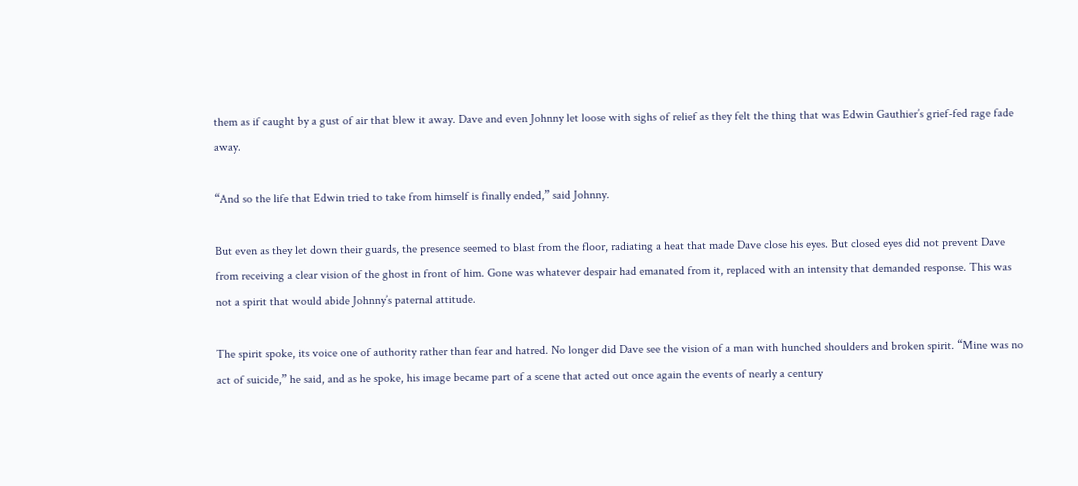them as if caught by a gust of air that blew it away. Dave and even Johnny let loose with sighs of relief as they felt the thing that was Edwin Gauthier’s grief-fed rage fade away.

“And so the life that Edwin tried to take from himself is finally ended,” said Johnny.

But even as they let down their guards, the presence seemed to blast from the floor, radiating a heat that made Dave close his eyes. But closed eyes did not prevent Dave from receiving a clear vision of the ghost in front of him. Gone was whatever despair had emanated from it, replaced with an intensity that demanded response. This was not a spirit that would abide Johnny’s paternal attitude.

The spirit spoke, its voice one of authority rather than fear and hatred. No longer did Dave see the vision of a man with hunched shoulders and broken spirit. “Mine was no act of suicide,” he said, and as he spoke, his image became part of a scene that acted out once again the events of nearly a century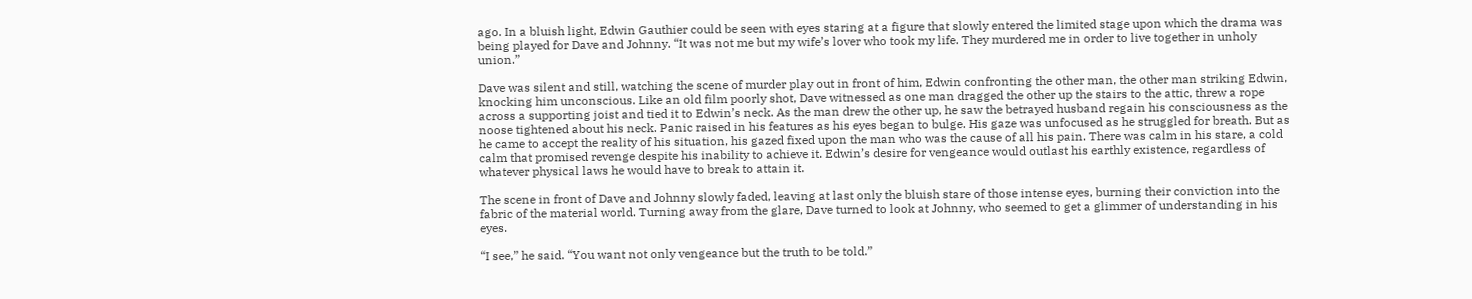ago. In a bluish light, Edwin Gauthier could be seen with eyes staring at a figure that slowly entered the limited stage upon which the drama was being played for Dave and Johnny. “It was not me but my wife’s lover who took my life. They murdered me in order to live together in unholy union.”

Dave was silent and still, watching the scene of murder play out in front of him, Edwin confronting the other man, the other man striking Edwin, knocking him unconscious. Like an old film poorly shot, Dave witnessed as one man dragged the other up the stairs to the attic, threw a rope across a supporting joist and tied it to Edwin’s neck. As the man drew the other up, he saw the betrayed husband regain his consciousness as the noose tightened about his neck. Panic raised in his features as his eyes began to bulge. His gaze was unfocused as he struggled for breath. But as he came to accept the reality of his situation, his gazed fixed upon the man who was the cause of all his pain. There was calm in his stare, a cold calm that promised revenge despite his inability to achieve it. Edwin’s desire for vengeance would outlast his earthly existence, regardless of whatever physical laws he would have to break to attain it.

The scene in front of Dave and Johnny slowly faded, leaving at last only the bluish stare of those intense eyes, burning their conviction into the fabric of the material world. Turning away from the glare, Dave turned to look at Johnny, who seemed to get a glimmer of understanding in his eyes.

“I see,” he said. “You want not only vengeance but the truth to be told.”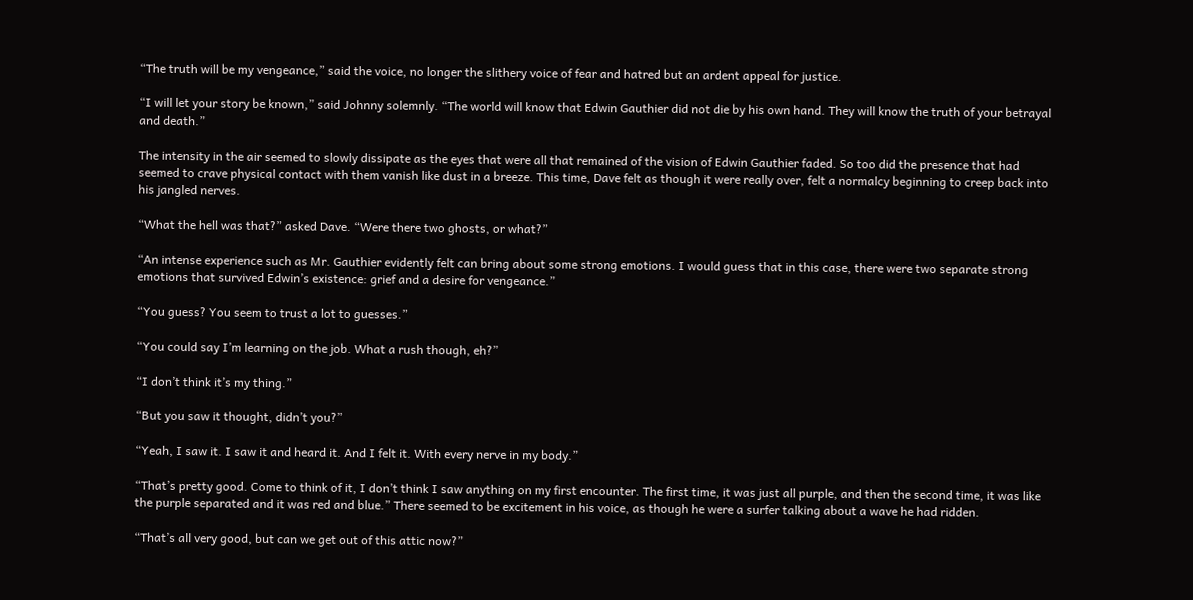“The truth will be my vengeance,” said the voice, no longer the slithery voice of fear and hatred but an ardent appeal for justice.

“I will let your story be known,” said Johnny solemnly. “The world will know that Edwin Gauthier did not die by his own hand. They will know the truth of your betrayal and death.”

The intensity in the air seemed to slowly dissipate as the eyes that were all that remained of the vision of Edwin Gauthier faded. So too did the presence that had seemed to crave physical contact with them vanish like dust in a breeze. This time, Dave felt as though it were really over, felt a normalcy beginning to creep back into his jangled nerves.

“What the hell was that?” asked Dave. “Were there two ghosts, or what?”

“An intense experience such as Mr. Gauthier evidently felt can bring about some strong emotions. I would guess that in this case, there were two separate strong emotions that survived Edwin’s existence: grief and a desire for vengeance.”

“You guess? You seem to trust a lot to guesses.”

“You could say I’m learning on the job. What a rush though, eh?”

“I don’t think it’s my thing.”

“But you saw it thought, didn’t you?”

“Yeah, I saw it. I saw it and heard it. And I felt it. With every nerve in my body.”

“That’s pretty good. Come to think of it, I don’t think I saw anything on my first encounter. The first time, it was just all purple, and then the second time, it was like the purple separated and it was red and blue.” There seemed to be excitement in his voice, as though he were a surfer talking about a wave he had ridden.

“That’s all very good, but can we get out of this attic now?”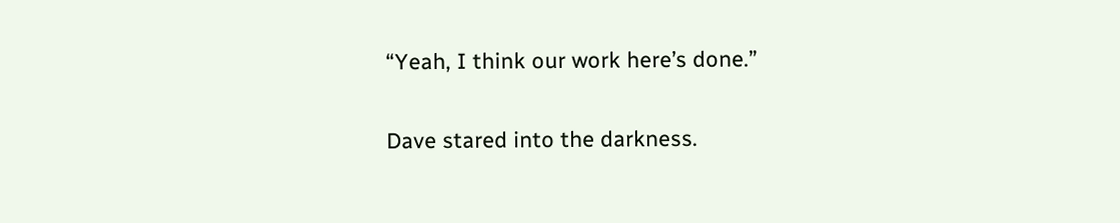“Yeah, I think our work here’s done.”

Dave stared into the darkness.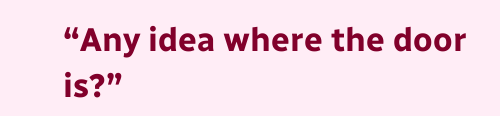“Any idea where the door is?”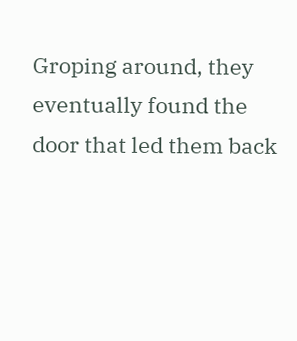Groping around, they eventually found the door that led them back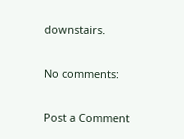downstairs.

No comments:

Post a Comment